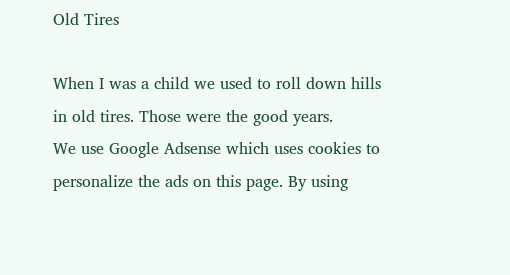Old Tires

When I was a child we used to roll down hills in old tires. Those were the good years.
We use Google Adsense which uses cookies to personalize the ads on this page. By using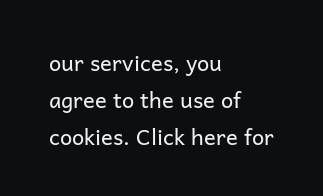our services, you agree to the use of cookies. Click here for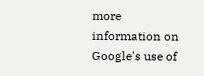more information on Google's use of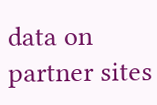data on partner sites